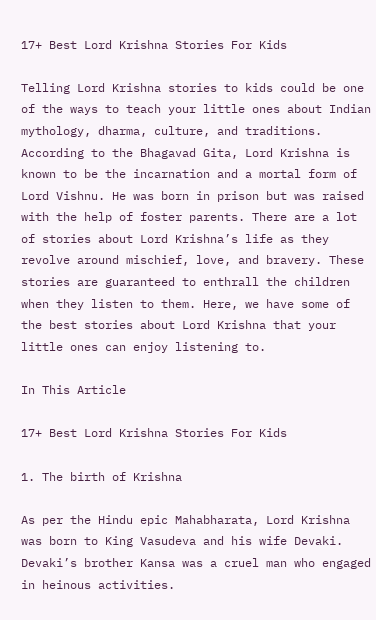17+ Best Lord Krishna Stories For Kids

Telling Lord Krishna stories to kids could be one of the ways to teach your little ones about Indian mythology, dharma, culture, and traditions. According to the Bhagavad Gita, Lord Krishna is known to be the incarnation and a mortal form of Lord Vishnu. He was born in prison but was raised with the help of foster parents. There are a lot of stories about Lord Krishna’s life as they revolve around mischief, love, and bravery. These stories are guaranteed to enthrall the children when they listen to them. Here, we have some of the best stories about Lord Krishna that your little ones can enjoy listening to.

In This Article

17+ Best Lord Krishna Stories For Kids

1. The birth of Krishna

As per the Hindu epic Mahabharata, Lord Krishna was born to King Vasudeva and his wife Devaki. Devaki’s brother Kansa was a cruel man who engaged in heinous activities.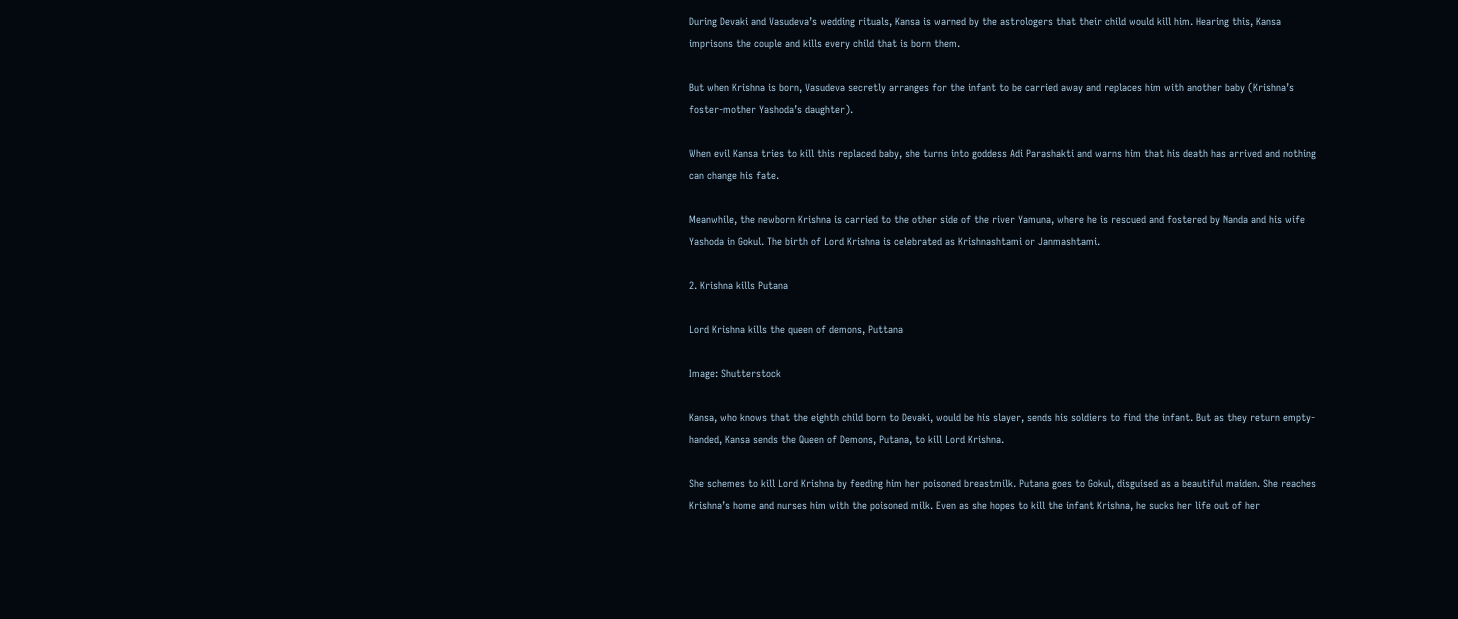During Devaki and Vasudeva’s wedding rituals, Kansa is warned by the astrologers that their child would kill him. Hearing this, Kansa imprisons the couple and kills every child that is born them.

But when Krishna is born, Vasudeva secretly arranges for the infant to be carried away and replaces him with another baby (Krishna’s foster-mother Yashoda’s daughter).

When evil Kansa tries to kill this replaced baby, she turns into goddess Adi Parashakti and warns him that his death has arrived and nothing can change his fate.

Meanwhile, the newborn Krishna is carried to the other side of the river Yamuna, where he is rescued and fostered by Nanda and his wife Yashoda in Gokul. The birth of Lord Krishna is celebrated as Krishnashtami or Janmashtami.

2. Krishna kills Putana

Lord Krishna kills the queen of demons, Puttana

Image: Shutterstock

Kansa, who knows that the eighth child born to Devaki, would be his slayer, sends his soldiers to find the infant. But as they return empty-handed, Kansa sends the Queen of Demons, Putana, to kill Lord Krishna.

She schemes to kill Lord Krishna by feeding him her poisoned breastmilk. Putana goes to Gokul, disguised as a beautiful maiden. She reaches Krishna’s home and nurses him with the poisoned milk. Even as she hopes to kill the infant Krishna, he sucks her life out of her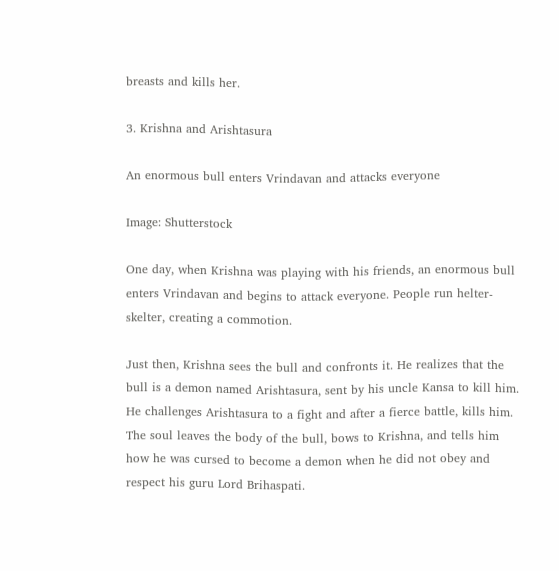breasts and kills her.

3. Krishna and Arishtasura

An enormous bull enters Vrindavan and attacks everyone

Image: Shutterstock

One day, when Krishna was playing with his friends, an enormous bull enters Vrindavan and begins to attack everyone. People run helter-skelter, creating a commotion.

Just then, Krishna sees the bull and confronts it. He realizes that the bull is a demon named Arishtasura, sent by his uncle Kansa to kill him. He challenges Arishtasura to a fight and after a fierce battle, kills him. The soul leaves the body of the bull, bows to Krishna, and tells him how he was cursed to become a demon when he did not obey and respect his guru Lord Brihaspati.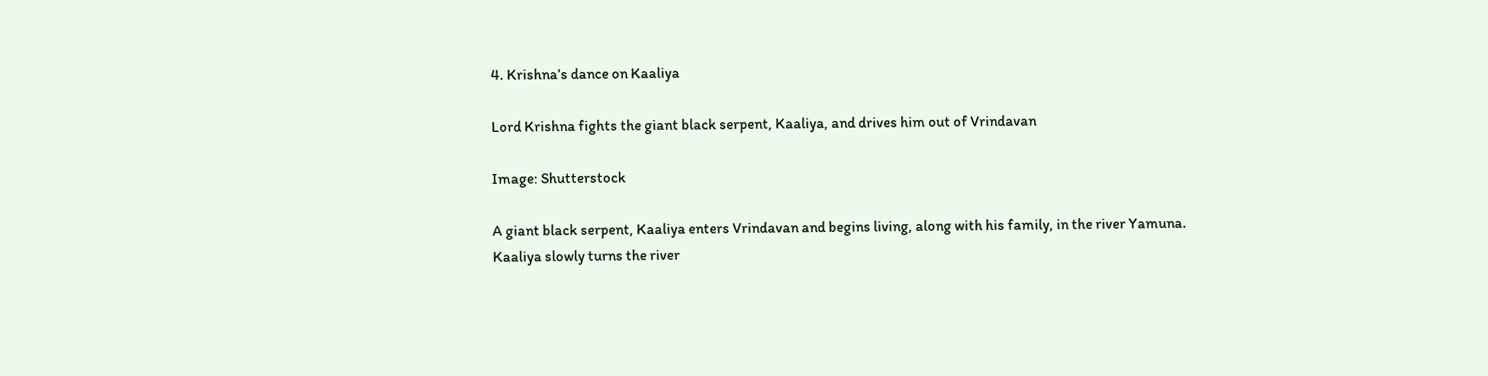4. Krishna’s dance on Kaaliya

Lord Krishna fights the giant black serpent, Kaaliya, and drives him out of Vrindavan

Image: Shutterstock

A giant black serpent, Kaaliya enters Vrindavan and begins living, along with his family, in the river Yamuna. Kaaliya slowly turns the river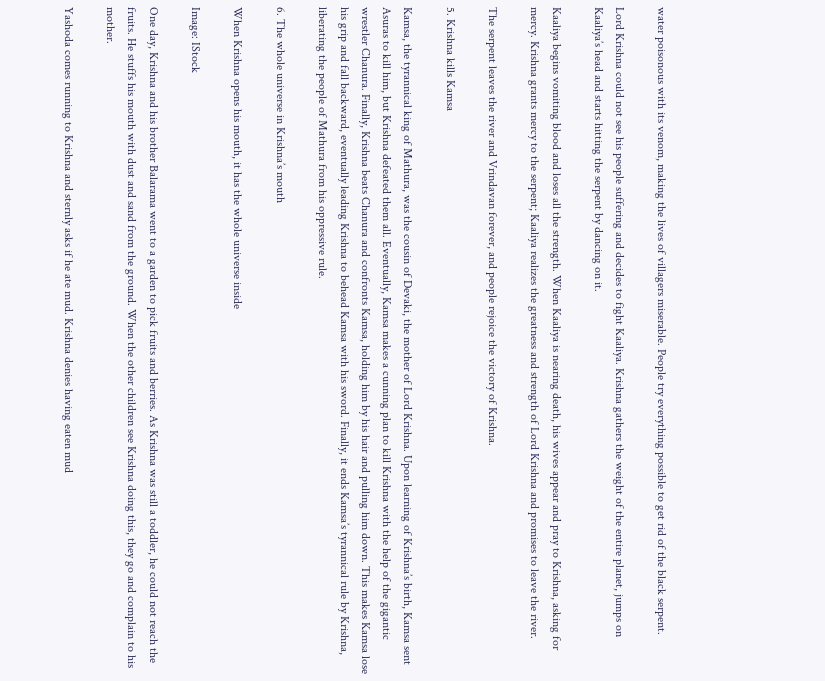water poisonous with its venom, making the lives of villagers miserable. People try everything possible to get rid of the black serpent.

Lord Krishna could not see his people suffering and decides to fight Kaaliya. Krishna gathers the weight of the entire planet, jumps on Kaaliya’s head and starts hitting the serpent by dancing on it.

Kaaliya begins vomiting blood and loses all the strength. When Kaaliya is nearing death, his wives appear and pray to Krishna, asking for mercy. Krishna grants mercy to the serpent; Kaaliya realizes the greatness and strength of Lord Krishna and promises to leave the river.

The serpent leaves the river and Vrindavan forever, and people rejoice the victory of Krishna.

5. Krishna kills Kamsa

Kamsa, the tyrannical king of Mathura, was the cousin of Devaki, the mother of Lord Krishna. Upon learning of Krishna’s birth, Kamsa sent Asuras to kill him, but Krishna defeated them all. Eventually, Kamsa makes a cunning plan to kill Krishna with the help of the gigantic wrestler Chanura. Finally, Krishna beats Chanura and confronts Kamsa, holding him by his hair and pulling him down. This makes Kamsa lose his grip and fall backward, eventually leading Krishna to behead Kamsa with his sword. Finally, it ends Kamsa’s tyrannical rule by Krishna, liberating the people of Mathura from his oppressive rule.

6. The whole universe in Krishna’s mouth

When Krishna opens his mouth, it has the whole universe inside

Image: IStock

One day, Krishna and his brother Balarama went to a garden to pick fruits and berries. As Krishna was still a toddler, he could not reach the fruits. He stuffs his mouth with dust and sand from the ground. When the other children see Krishna doing this, they go and complain to his mother.

Yashoda comes running to Krishna and sternly asks if he ate mud. Krishna denies having eaten mud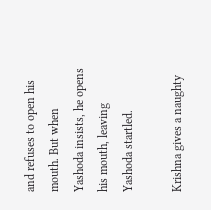and refuses to open his mouth. But when Yashoda insists, he opens his mouth, leaving Yashoda startled.

Krishna gives a naughty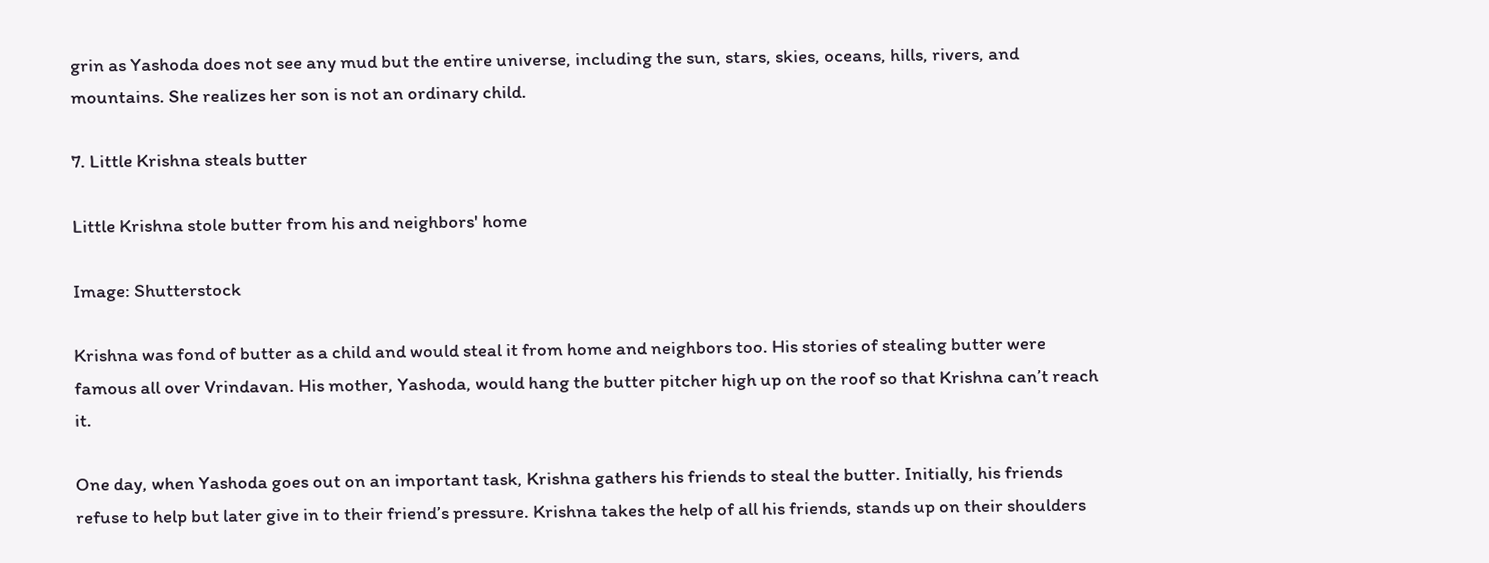grin as Yashoda does not see any mud but the entire universe, including the sun, stars, skies, oceans, hills, rivers, and mountains. She realizes her son is not an ordinary child.

7. Little Krishna steals butter

Little Krishna stole butter from his and neighbors' home

Image: Shutterstock

Krishna was fond of butter as a child and would steal it from home and neighbors too. His stories of stealing butter were famous all over Vrindavan. His mother, Yashoda, would hang the butter pitcher high up on the roof so that Krishna can’t reach it.

One day, when Yashoda goes out on an important task, Krishna gathers his friends to steal the butter. Initially, his friends refuse to help but later give in to their friend’s pressure. Krishna takes the help of all his friends, stands up on their shoulders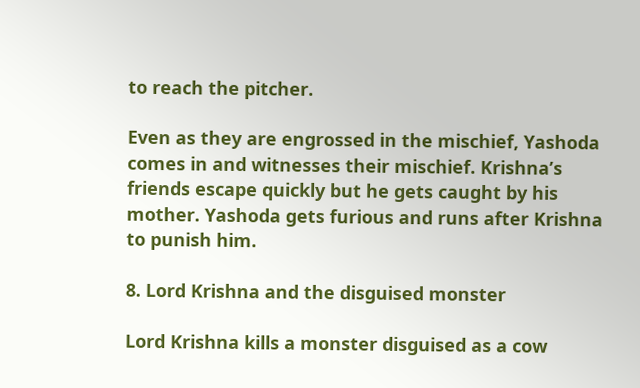to reach the pitcher.

Even as they are engrossed in the mischief, Yashoda comes in and witnesses their mischief. Krishna’s friends escape quickly but he gets caught by his mother. Yashoda gets furious and runs after Krishna to punish him.

8. Lord Krishna and the disguised monster

Lord Krishna kills a monster disguised as a cow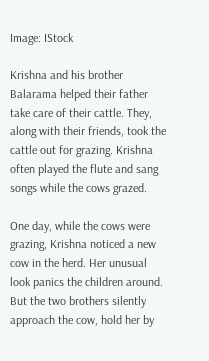Image: IStock

Krishna and his brother Balarama helped their father take care of their cattle. They, along with their friends, took the cattle out for grazing. Krishna often played the flute and sang songs while the cows grazed.

One day, while the cows were grazing, Krishna noticed a new cow in the herd. Her unusual look panics the children around. But the two brothers silently approach the cow, hold her by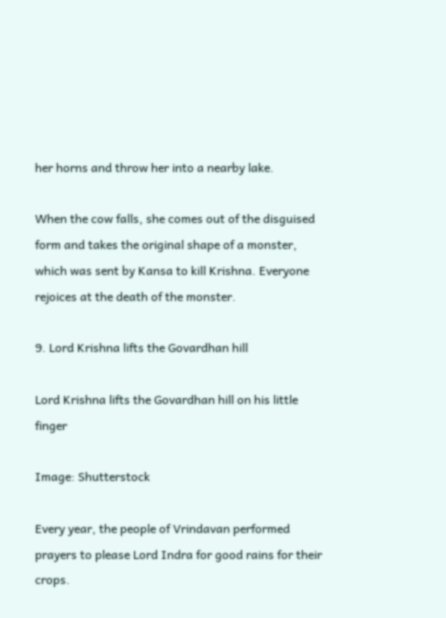her horns and throw her into a nearby lake.

When the cow falls, she comes out of the disguised form and takes the original shape of a monster, which was sent by Kansa to kill Krishna. Everyone rejoices at the death of the monster.

9. Lord Krishna lifts the Govardhan hill

Lord Krishna lifts the Govardhan hill on his little finger

Image: Shutterstock

Every year, the people of Vrindavan performed prayers to please Lord Indra for good rains for their crops.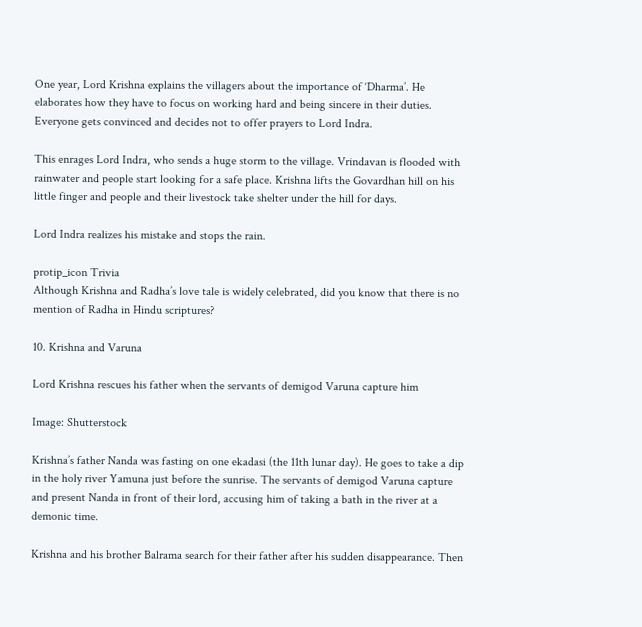One year, Lord Krishna explains the villagers about the importance of ‘Dharma’. He elaborates how they have to focus on working hard and being sincere in their duties. Everyone gets convinced and decides not to offer prayers to Lord Indra.

This enrages Lord Indra, who sends a huge storm to the village. Vrindavan is flooded with rainwater and people start looking for a safe place. Krishna lifts the Govardhan hill on his little finger and people and their livestock take shelter under the hill for days.

Lord Indra realizes his mistake and stops the rain.

protip_icon Trivia
Although Krishna and Radha’s love tale is widely celebrated, did you know that there is no mention of Radha in Hindu scriptures?

10. Krishna and Varuna

Lord Krishna rescues his father when the servants of demigod Varuna capture him

Image: Shutterstock

Krishna’s father Nanda was fasting on one ekadasi (the 11th lunar day). He goes to take a dip in the holy river Yamuna just before the sunrise. The servants of demigod Varuna capture and present Nanda in front of their lord, accusing him of taking a bath in the river at a demonic time.

Krishna and his brother Balrama search for their father after his sudden disappearance. Then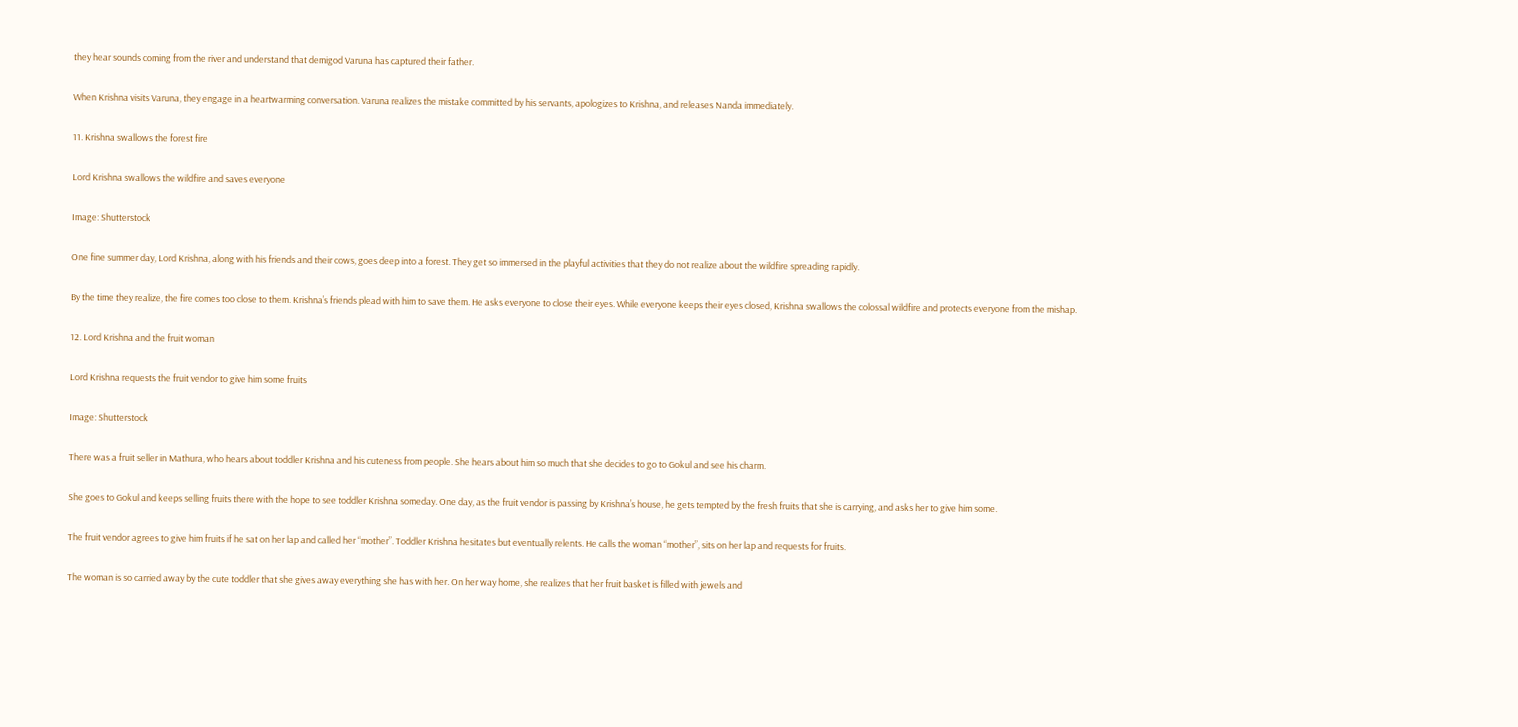they hear sounds coming from the river and understand that demigod Varuna has captured their father.

When Krishna visits Varuna, they engage in a heartwarming conversation. Varuna realizes the mistake committed by his servants, apologizes to Krishna, and releases Nanda immediately.

11. Krishna swallows the forest fire

Lord Krishna swallows the wildfire and saves everyone

Image: Shutterstock

One fine summer day, Lord Krishna, along with his friends and their cows, goes deep into a forest. They get so immersed in the playful activities that they do not realize about the wildfire spreading rapidly.

By the time they realize, the fire comes too close to them. Krishna’s friends plead with him to save them. He asks everyone to close their eyes. While everyone keeps their eyes closed, Krishna swallows the colossal wildfire and protects everyone from the mishap.

12. Lord Krishna and the fruit woman

Lord Krishna requests the fruit vendor to give him some fruits

Image: Shutterstock

There was a fruit seller in Mathura, who hears about toddler Krishna and his cuteness from people. She hears about him so much that she decides to go to Gokul and see his charm.

She goes to Gokul and keeps selling fruits there with the hope to see toddler Krishna someday. One day, as the fruit vendor is passing by Krishna’s house, he gets tempted by the fresh fruits that she is carrying, and asks her to give him some.

The fruit vendor agrees to give him fruits if he sat on her lap and called her “mother”. Toddler Krishna hesitates but eventually relents. He calls the woman “mother”, sits on her lap and requests for fruits.

The woman is so carried away by the cute toddler that she gives away everything she has with her. On her way home, she realizes that her fruit basket is filled with jewels and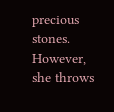precious stones. However, she throws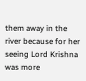them away in the river because for her seeing Lord Krishna was more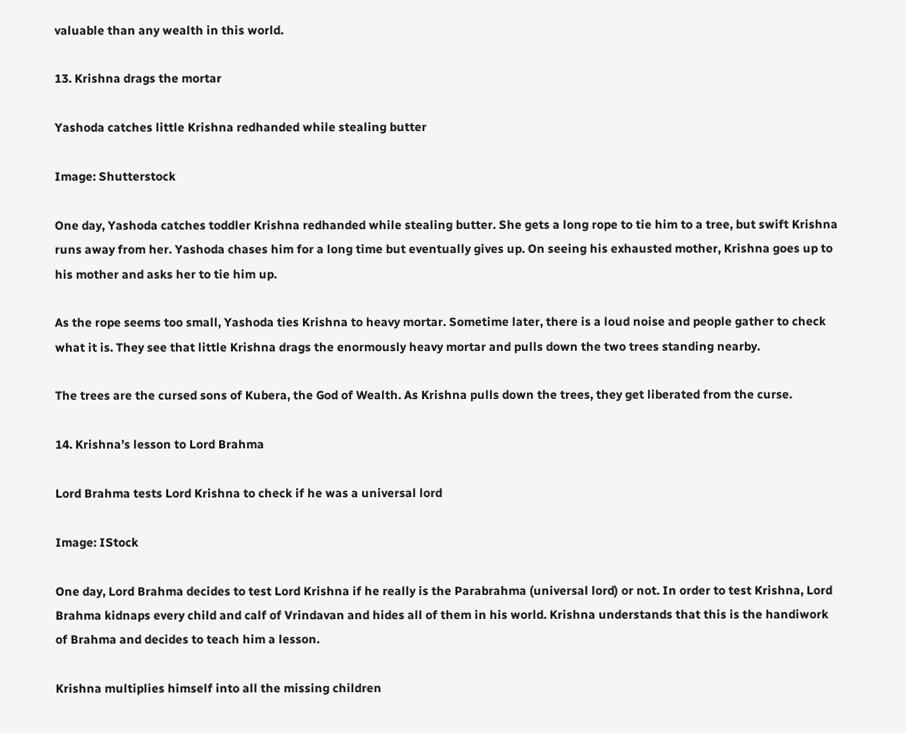valuable than any wealth in this world.

13. Krishna drags the mortar

Yashoda catches little Krishna redhanded while stealing butter

Image: Shutterstock

One day, Yashoda catches toddler Krishna redhanded while stealing butter. She gets a long rope to tie him to a tree, but swift Krishna runs away from her. Yashoda chases him for a long time but eventually gives up. On seeing his exhausted mother, Krishna goes up to his mother and asks her to tie him up.

As the rope seems too small, Yashoda ties Krishna to heavy mortar. Sometime later, there is a loud noise and people gather to check what it is. They see that little Krishna drags the enormously heavy mortar and pulls down the two trees standing nearby.

The trees are the cursed sons of Kubera, the God of Wealth. As Krishna pulls down the trees, they get liberated from the curse.

14. Krishna’s lesson to Lord Brahma

Lord Brahma tests Lord Krishna to check if he was a universal lord

Image: IStock

One day, Lord Brahma decides to test Lord Krishna if he really is the Parabrahma (universal lord) or not. In order to test Krishna, Lord Brahma kidnaps every child and calf of Vrindavan and hides all of them in his world. Krishna understands that this is the handiwork of Brahma and decides to teach him a lesson.

Krishna multiplies himself into all the missing children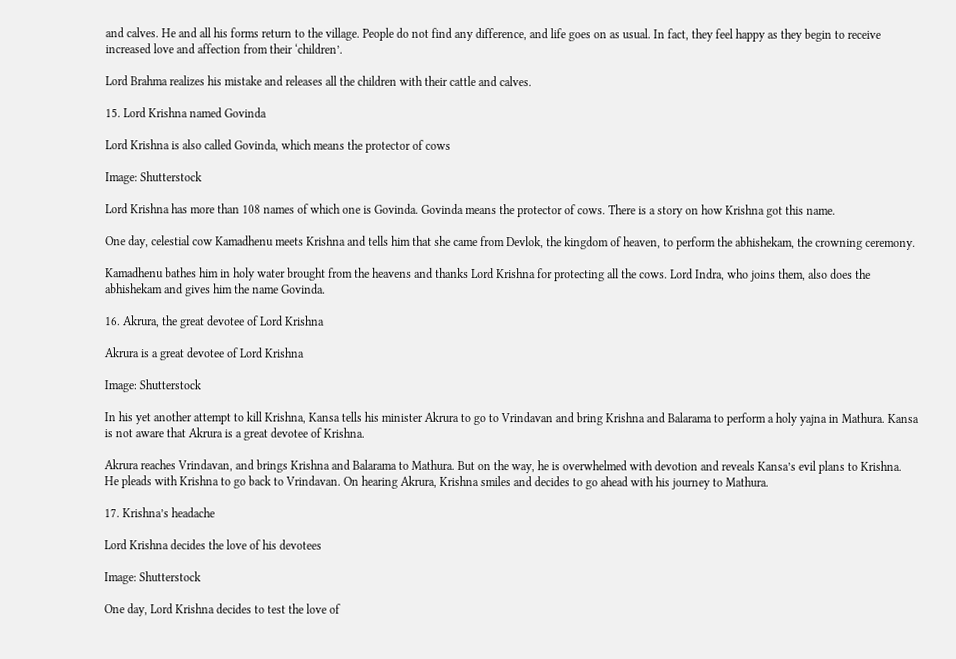and calves. He and all his forms return to the village. People do not find any difference, and life goes on as usual. In fact, they feel happy as they begin to receive increased love and affection from their ‘children’.

Lord Brahma realizes his mistake and releases all the children with their cattle and calves.

15. Lord Krishna named Govinda

Lord Krishna is also called Govinda, which means the protector of cows

Image: Shutterstock

Lord Krishna has more than 108 names of which one is Govinda. Govinda means the protector of cows. There is a story on how Krishna got this name.

One day, celestial cow Kamadhenu meets Krishna and tells him that she came from Devlok, the kingdom of heaven, to perform the abhishekam, the crowning ceremony.

Kamadhenu bathes him in holy water brought from the heavens and thanks Lord Krishna for protecting all the cows. Lord Indra, who joins them, also does the abhishekam and gives him the name Govinda.

16. Akrura, the great devotee of Lord Krishna

Akrura is a great devotee of Lord Krishna

Image: Shutterstock

In his yet another attempt to kill Krishna, Kansa tells his minister Akrura to go to Vrindavan and bring Krishna and Balarama to perform a holy yajna in Mathura. Kansa is not aware that Akrura is a great devotee of Krishna.

Akrura reaches Vrindavan, and brings Krishna and Balarama to Mathura. But on the way, he is overwhelmed with devotion and reveals Kansa’s evil plans to Krishna. He pleads with Krishna to go back to Vrindavan. On hearing Akrura, Krishna smiles and decides to go ahead with his journey to Mathura.

17. Krishna’s headache

Lord Krishna decides the love of his devotees

Image: Shutterstock

One day, Lord Krishna decides to test the love of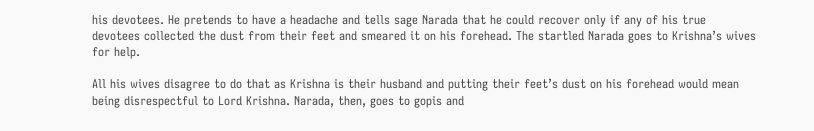his devotees. He pretends to have a headache and tells sage Narada that he could recover only if any of his true devotees collected the dust from their feet and smeared it on his forehead. The startled Narada goes to Krishna’s wives for help.

All his wives disagree to do that as Krishna is their husband and putting their feet’s dust on his forehead would mean being disrespectful to Lord Krishna. Narada, then, goes to gopis and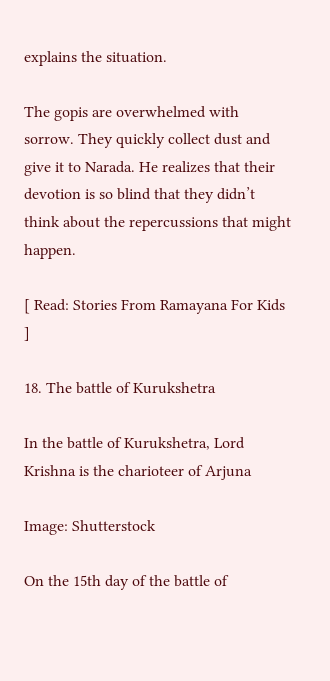explains the situation.

The gopis are overwhelmed with sorrow. They quickly collect dust and give it to Narada. He realizes that their devotion is so blind that they didn’t think about the repercussions that might happen.

[ Read: Stories From Ramayana For Kids ]

18. The battle of Kurukshetra

In the battle of Kurukshetra, Lord Krishna is the charioteer of Arjuna

Image: Shutterstock

On the 15th day of the battle of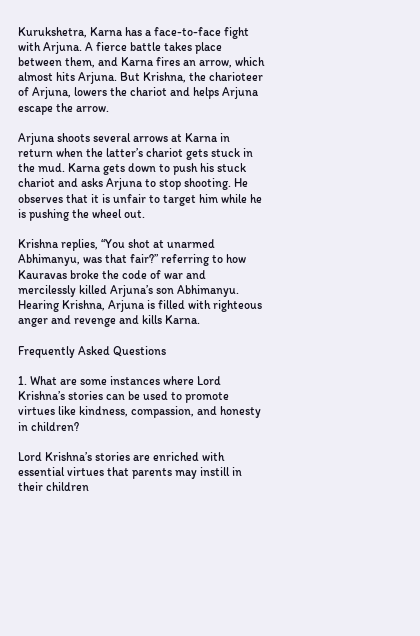Kurukshetra, Karna has a face-to-face fight with Arjuna. A fierce battle takes place between them, and Karna fires an arrow, which almost hits Arjuna. But Krishna, the charioteer of Arjuna, lowers the chariot and helps Arjuna escape the arrow.

Arjuna shoots several arrows at Karna in return when the latter’s chariot gets stuck in the mud. Karna gets down to push his stuck chariot and asks Arjuna to stop shooting. He observes that it is unfair to target him while he is pushing the wheel out.

Krishna replies, “You shot at unarmed Abhimanyu, was that fair?” referring to how Kauravas broke the code of war and mercilessly killed Arjuna’s son Abhimanyu. Hearing Krishna, Arjuna is filled with righteous anger and revenge and kills Karna.

Frequently Asked Questions

1. What are some instances where Lord Krishna’s stories can be used to promote virtues like kindness, compassion, and honesty in children?

Lord Krishna’s stories are enriched with essential virtues that parents may instill in their children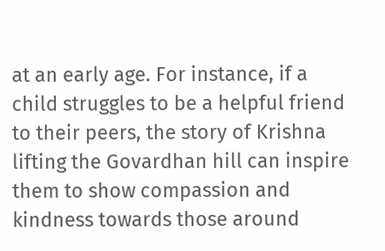at an early age. For instance, if a child struggles to be a helpful friend to their peers, the story of Krishna lifting the Govardhan hill can inspire them to show compassion and kindness towards those around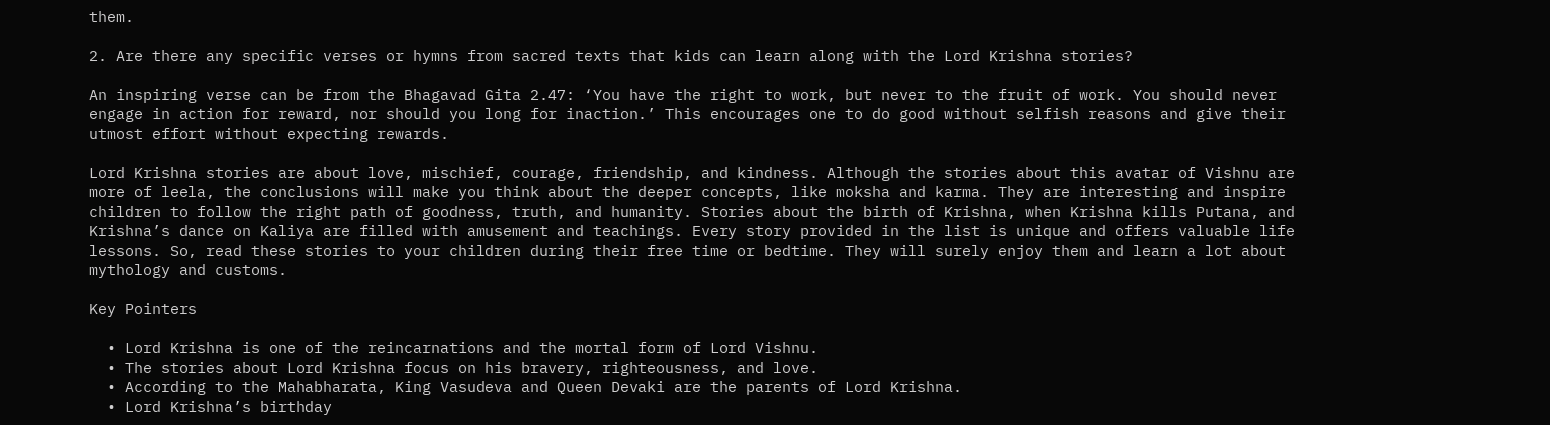them.

2. Are there any specific verses or hymns from sacred texts that kids can learn along with the Lord Krishna stories?

An inspiring verse can be from the Bhagavad Gita 2.47: ‘You have the right to work, but never to the fruit of work. You should never engage in action for reward, nor should you long for inaction.’ This encourages one to do good without selfish reasons and give their utmost effort without expecting rewards.

Lord Krishna stories are about love, mischief, courage, friendship, and kindness. Although the stories about this avatar of Vishnu are more of leela, the conclusions will make you think about the deeper concepts, like moksha and karma. They are interesting and inspire children to follow the right path of goodness, truth, and humanity. Stories about the birth of Krishna, when Krishna kills Putana, and Krishna’s dance on Kaliya are filled with amusement and teachings. Every story provided in the list is unique and offers valuable life lessons. So, read these stories to your children during their free time or bedtime. They will surely enjoy them and learn a lot about mythology and customs.

Key Pointers

  • Lord Krishna is one of the reincarnations and the mortal form of Lord Vishnu.
  • The stories about Lord Krishna focus on his bravery, righteousness, and love.
  • According to the Mahabharata, King Vasudeva and Queen Devaki are the parents of Lord Krishna.
  • Lord Krishna’s birthday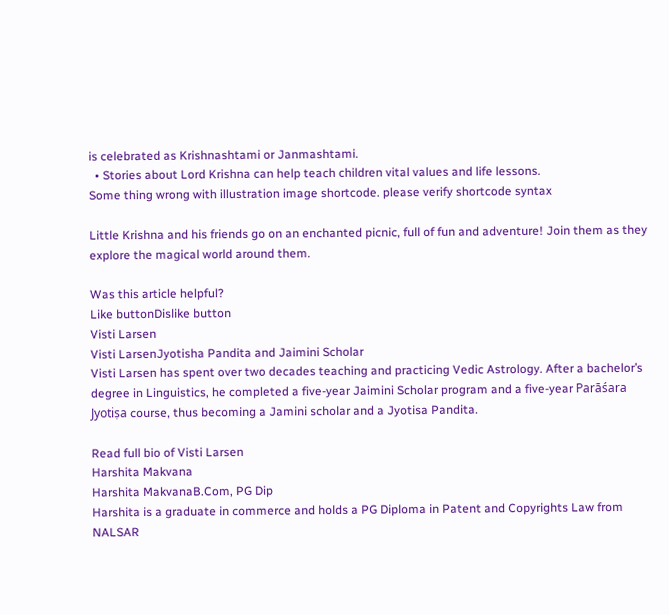is celebrated as Krishnashtami or Janmashtami.
  • Stories about Lord Krishna can help teach children vital values and life lessons.
Some thing wrong with illustration image shortcode. please verify shortcode syntax

Little Krishna and his friends go on an enchanted picnic, full of fun and adventure! Join them as they explore the magical world around them.

Was this article helpful?
Like buttonDislike button
Visti Larsen
Visti LarsenJyotisha Pandita and Jaimini Scholar
Visti Larsen has spent over two decades teaching and practicing Vedic Astrology. After a bachelor’s degree in Linguistics, he completed a five-year Jaimini Scholar program and a five-year Parāśara Jyotiṣa course, thus becoming a Jamini scholar and a Jyotisa Pandita.

Read full bio of Visti Larsen
Harshita Makvana
Harshita MakvanaB.Com, PG Dip
Harshita is a graduate in commerce and holds a PG Diploma in Patent and Copyrights Law from NALSAR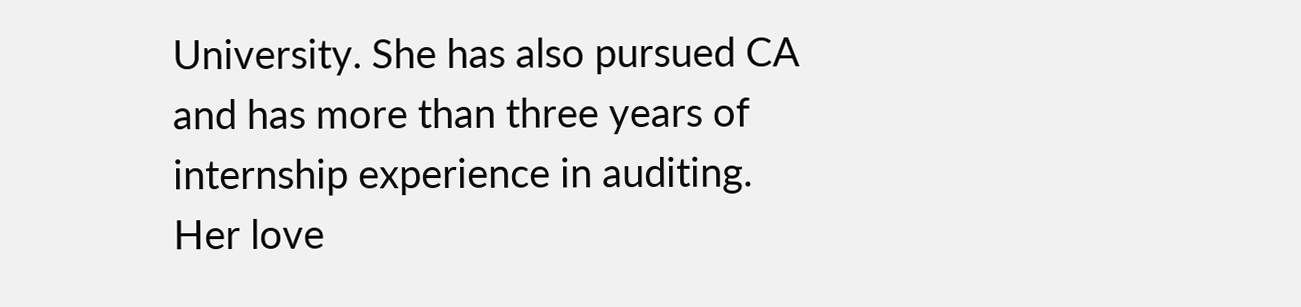University. She has also pursued CA and has more than three years of internship experience in auditing. Her love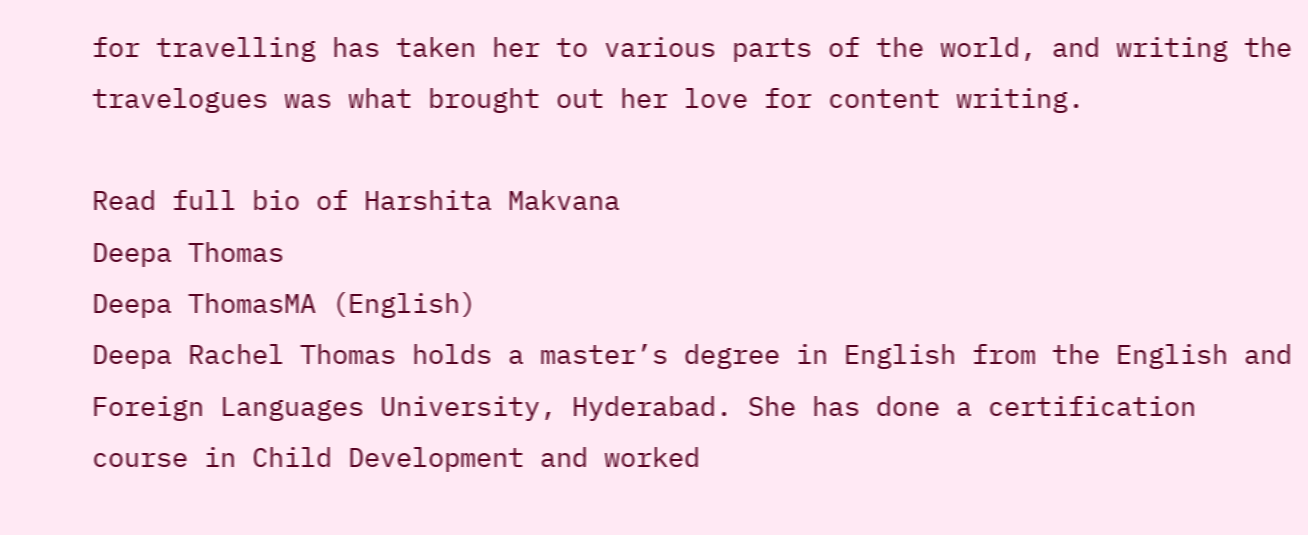for travelling has taken her to various parts of the world, and writing the travelogues was what brought out her love for content writing.

Read full bio of Harshita Makvana
Deepa Thomas
Deepa ThomasMA (English)
Deepa Rachel Thomas holds a master’s degree in English from the English and Foreign Languages University, Hyderabad. She has done a certification course in Child Development and worked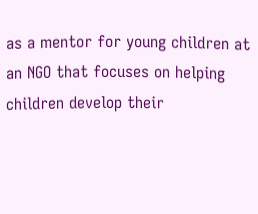as a mentor for young children at an NGO that focuses on helping children develop their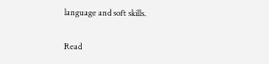language and soft skills.

Read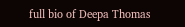full bio of Deepa Thomas